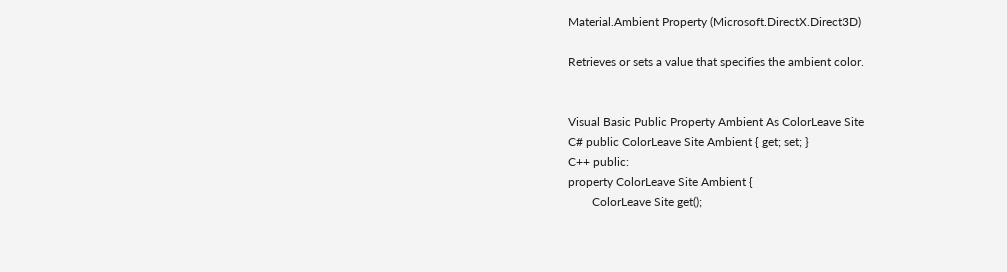Material.Ambient Property (Microsoft.DirectX.Direct3D)

Retrieves or sets a value that specifies the ambient color.


Visual Basic Public Property Ambient As ColorLeave Site
C# public ColorLeave Site Ambient { get; set; }
C++ public:
property ColorLeave Site Ambient {
        ColorLeave Site get();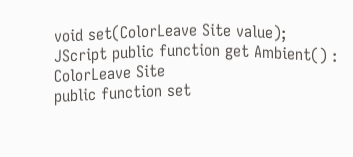void set(ColorLeave Site value);
JScript public function get Ambient() : ColorLeave Site
public function set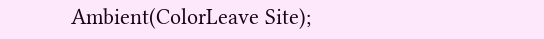Ambient(ColorLeave Site);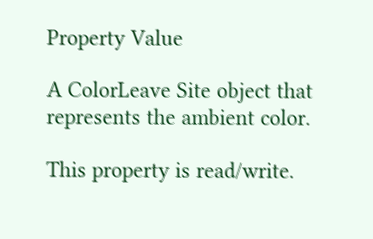Property Value

A ColorLeave Site object that represents the ambient color.

This property is read/write.